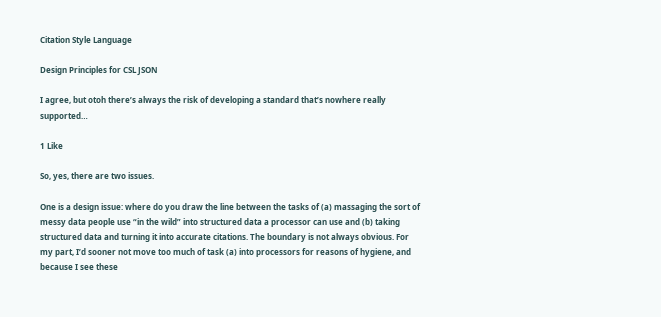Citation Style Language

Design Principles for CSL JSON

I agree, but otoh there’s always the risk of developing a standard that’s nowhere really supported…

1 Like

So, yes, there are two issues.

One is a design issue: where do you draw the line between the tasks of (a) massaging the sort of messy data people use “in the wild” into structured data a processor can use and (b) taking structured data and turning it into accurate citations. The boundary is not always obvious. For my part, I’d sooner not move too much of task (a) into processors for reasons of hygiene, and because I see these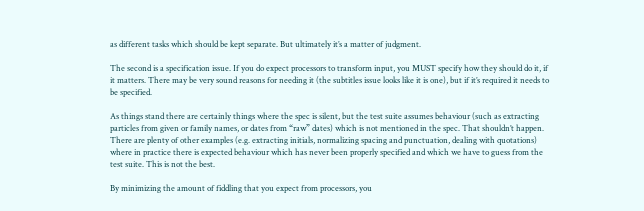as different tasks which should be kept separate. But ultimately it’s a matter of judgment.

The second is a specification issue. If you do expect processors to transform input, you MUST specify how they should do it, if it matters. There may be very sound reasons for needing it (the subtitles issue looks like it is one), but if it’s required it needs to be specified.

As things stand there are certainly things where the spec is silent, but the test suite assumes behaviour (such as extracting particles from given or family names, or dates from “raw” dates) which is not mentioned in the spec. That shouldn’t happen. There are plenty of other examples (e.g. extracting initials, normalizing spacing and punctuation, dealing with quotations) where in practice there is expected behaviour which has never been properly specified and which we have to guess from the test suite. This is not the best.

By minimizing the amount of fiddling that you expect from processors, you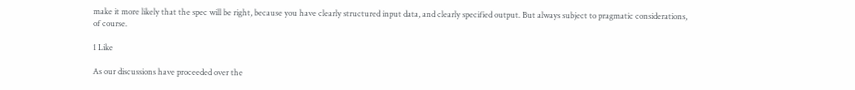make it more likely that the spec will be right, because you have clearly structured input data, and clearly specified output. But always subject to pragmatic considerations, of course.

1 Like

As our discussions have proceeded over the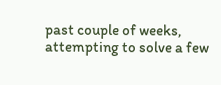past couple of weeks, attempting to solve a few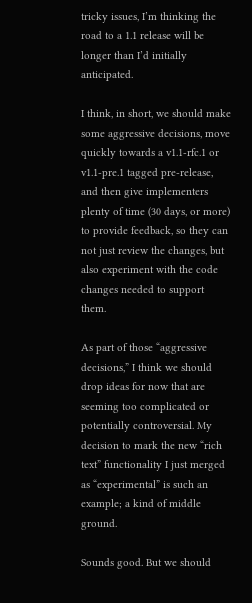tricky issues, I’m thinking the road to a 1.1 release will be longer than I’d initially anticipated.

I think, in short, we should make some aggressive decisions, move quickly towards a v1.1-rfc.1 or v1.1-pre.1 tagged pre-release, and then give implementers plenty of time (30 days, or more) to provide feedback, so they can not just review the changes, but also experiment with the code changes needed to support them.

As part of those “aggressive decisions,” I think we should drop ideas for now that are seeming too complicated or potentially controversial. My decision to mark the new “rich text” functionality I just merged as “experimental” is such an example; a kind of middle ground.

Sounds good. But we should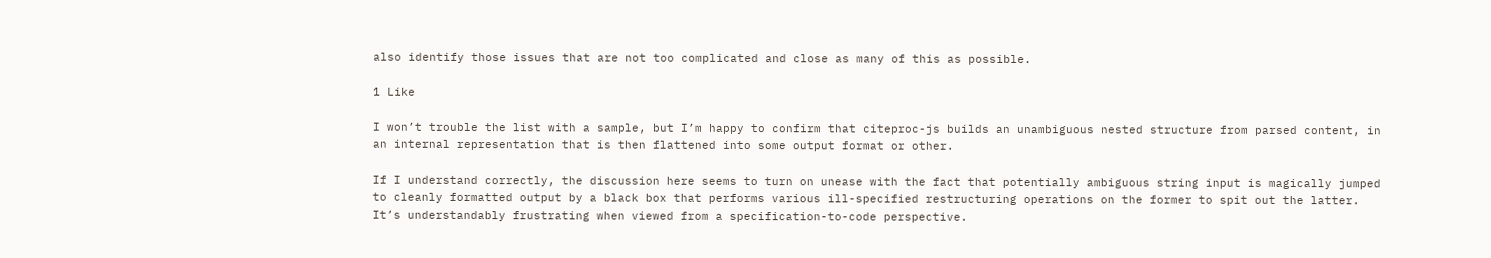also identify those issues that are not too complicated and close as many of this as possible.

1 Like

I won’t trouble the list with a sample, but I’m happy to confirm that citeproc-js builds an unambiguous nested structure from parsed content, in an internal representation that is then flattened into some output format or other.

If I understand correctly, the discussion here seems to turn on unease with the fact that potentially ambiguous string input is magically jumped to cleanly formatted output by a black box that performs various ill-specified restructuring operations on the former to spit out the latter. It’s understandably frustrating when viewed from a specification-to-code perspective.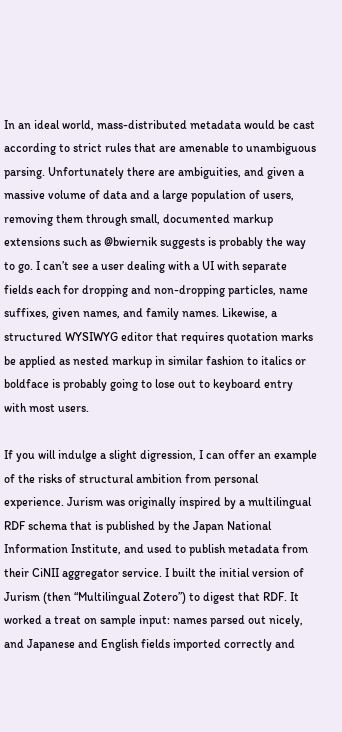In an ideal world, mass-distributed metadata would be cast according to strict rules that are amenable to unambiguous parsing. Unfortunately there are ambiguities, and given a massive volume of data and a large population of users, removing them through small, documented markup extensions such as @bwiernik suggests is probably the way to go. I can’t see a user dealing with a UI with separate fields each for dropping and non-dropping particles, name suffixes, given names, and family names. Likewise, a structured WYSIWYG editor that requires quotation marks be applied as nested markup in similar fashion to italics or boldface is probably going to lose out to keyboard entry with most users.

If you will indulge a slight digression, I can offer an example of the risks of structural ambition from personal experience. Jurism was originally inspired by a multilingual RDF schema that is published by the Japan National Information Institute, and used to publish metadata from their CiNII aggregator service. I built the initial version of Jurism (then “Multilingual Zotero”) to digest that RDF. It worked a treat on sample input: names parsed out nicely, and Japanese and English fields imported correctly and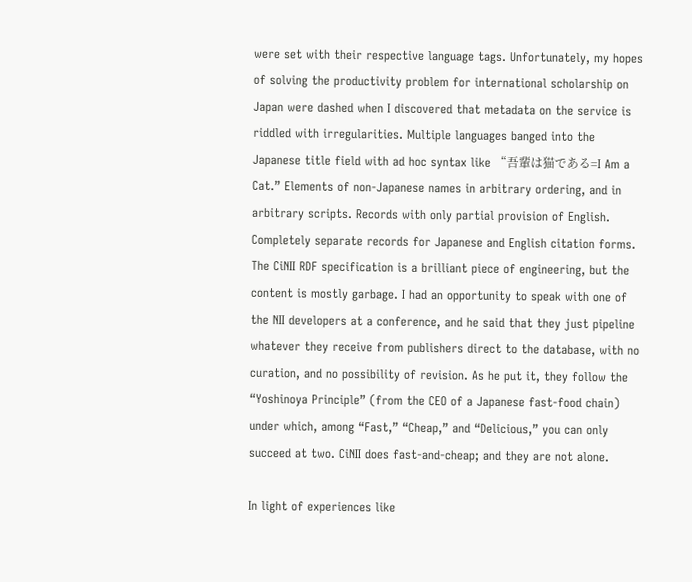were set with their respective language tags. Unfortunately, my hopes of solving the productivity problem for international scholarship on Japan were dashed when I discovered that metadata on the service is riddled with irregularities. Multiple languages banged into the Japanese title field with ad hoc syntax like “吾輩は猫である=I Am a Cat.” Elements of non-Japanese names in arbitrary ordering, and in arbitrary scripts. Records with only partial provision of English. Completely separate records for Japanese and English citation forms. The CiNII RDF specification is a brilliant piece of engineering, but the content is mostly garbage. I had an opportunity to speak with one of the NII developers at a conference, and he said that they just pipeline whatever they receive from publishers direct to the database, with no curation, and no possibility of revision. As he put it, they follow the “Yoshinoya Principle” (from the CEO of a Japanese fast-food chain) under which, among “Fast,” “Cheap,” and “Delicious,” you can only succeed at two. CiNII does fast-and-cheap; and they are not alone.

In light of experiences like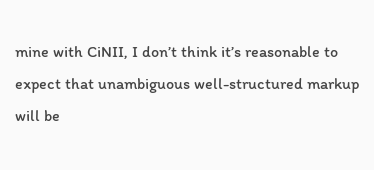mine with CiNII, I don’t think it’s reasonable to expect that unambiguous well-structured markup will be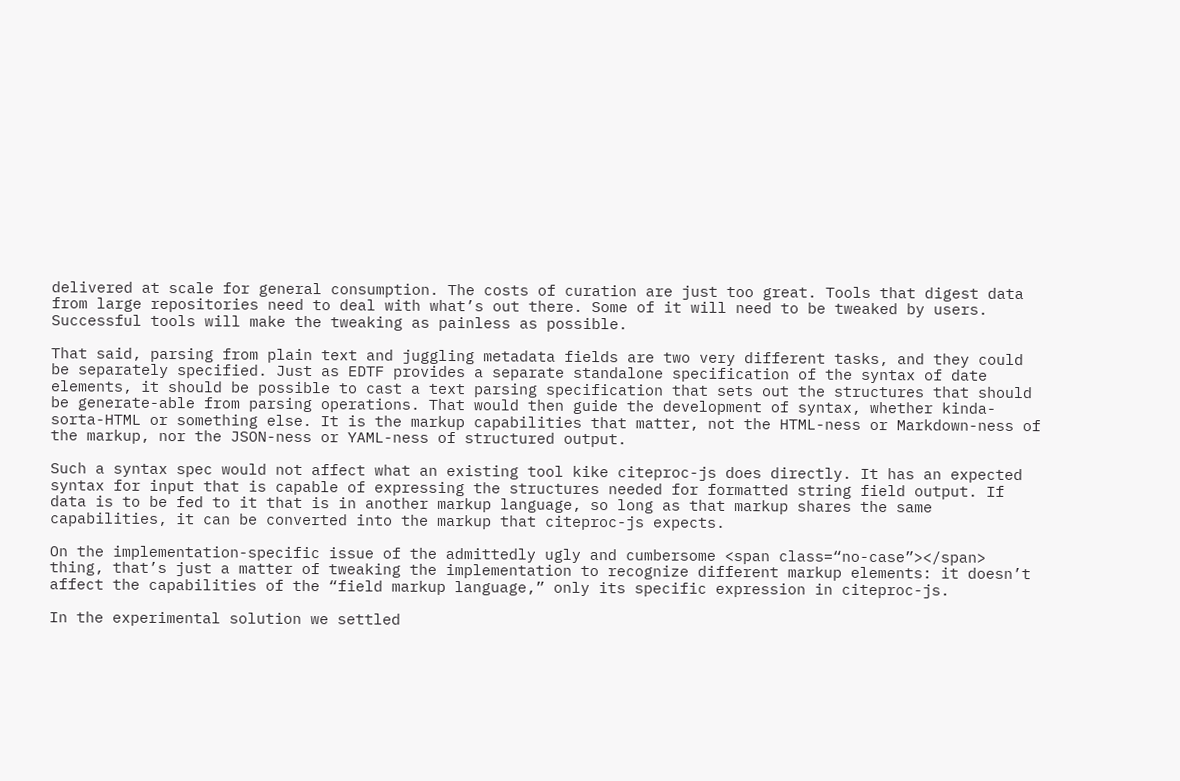delivered at scale for general consumption. The costs of curation are just too great. Tools that digest data from large repositories need to deal with what’s out there. Some of it will need to be tweaked by users. Successful tools will make the tweaking as painless as possible.

That said, parsing from plain text and juggling metadata fields are two very different tasks, and they could be separately specified. Just as EDTF provides a separate standalone specification of the syntax of date elements, it should be possible to cast a text parsing specification that sets out the structures that should be generate-able from parsing operations. That would then guide the development of syntax, whether kinda-sorta-HTML or something else. It is the markup capabilities that matter, not the HTML-ness or Markdown-ness of the markup, nor the JSON-ness or YAML-ness of structured output.

Such a syntax spec would not affect what an existing tool kike citeproc-js does directly. It has an expected syntax for input that is capable of expressing the structures needed for formatted string field output. If data is to be fed to it that is in another markup language, so long as that markup shares the same capabilities, it can be converted into the markup that citeproc-js expects.

On the implementation-specific issue of the admittedly ugly and cumbersome <span class=“no-case”></span> thing, that’s just a matter of tweaking the implementation to recognize different markup elements: it doesn’t affect the capabilities of the “field markup language,” only its specific expression in citeproc-js.

In the experimental solution we settled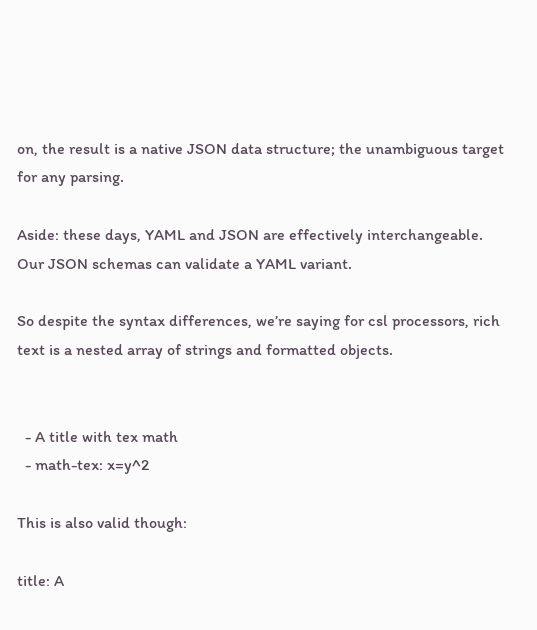on, the result is a native JSON data structure; the unambiguous target for any parsing.

Aside: these days, YAML and JSON are effectively interchangeable. Our JSON schemas can validate a YAML variant.

So despite the syntax differences, we’re saying for csl processors, rich text is a nested array of strings and formatted objects.


  - A title with tex math
  - math-tex: x=y^2

This is also valid though:

title: A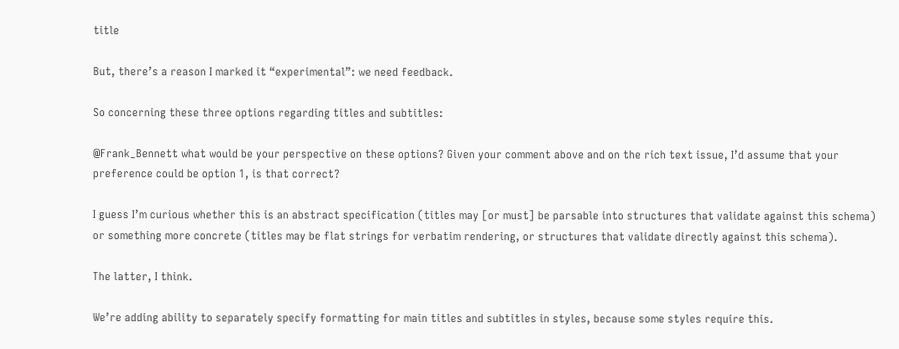title

But, there’s a reason I marked it “experimental”: we need feedback.

So concerning these three options regarding titles and subtitles:

@Frank_Bennett what would be your perspective on these options? Given your comment above and on the rich text issue, I’d assume that your preference could be option 1, is that correct?

I guess I’m curious whether this is an abstract specification (titles may [or must] be parsable into structures that validate against this schema) or something more concrete (titles may be flat strings for verbatim rendering, or structures that validate directly against this schema).

The latter, I think.

We’re adding ability to separately specify formatting for main titles and subtitles in styles, because some styles require this.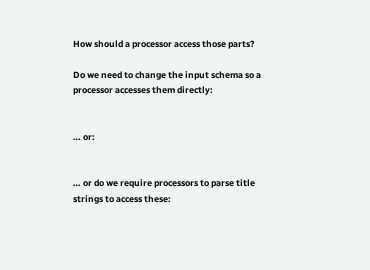How should a processor access those parts?

Do we need to change the input schema so a processor accesses them directly:


… or:


… or do we require processors to parse title strings to access these: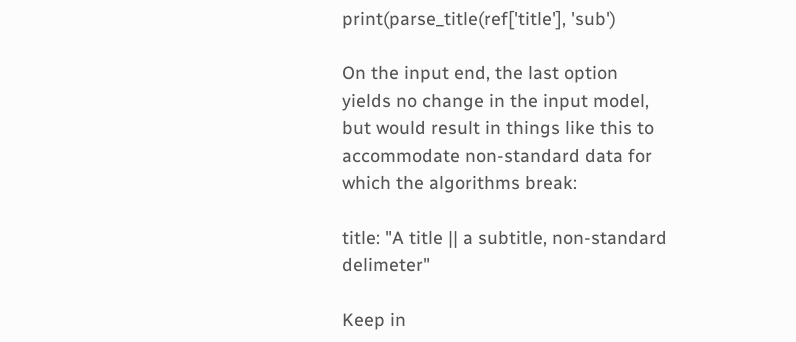print(parse_title(ref['title'], 'sub')

On the input end, the last option yields no change in the input model, but would result in things like this to accommodate non-standard data for which the algorithms break:

title: "A title || a subtitle, non-standard delimeter"

Keep in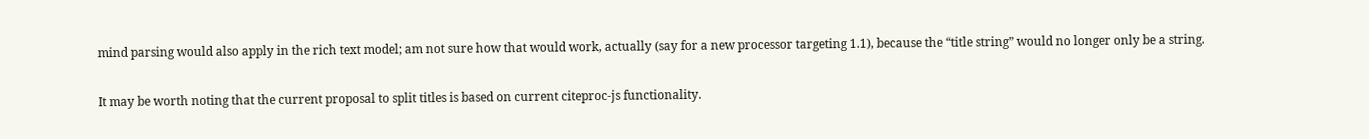mind parsing would also apply in the rich text model; am not sure how that would work, actually (say for a new processor targeting 1.1), because the “title string” would no longer only be a string.

It may be worth noting that the current proposal to split titles is based on current citeproc-js functionality.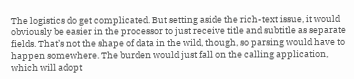The logistics do get complicated. But setting aside the rich-text issue, it would obviously be easier in the processor to just receive title and subtitle as separate fields. That’s not the shape of data in the wild, though, so parsing would have to happen somewhere. The burden would just fall on the calling application, which will adopt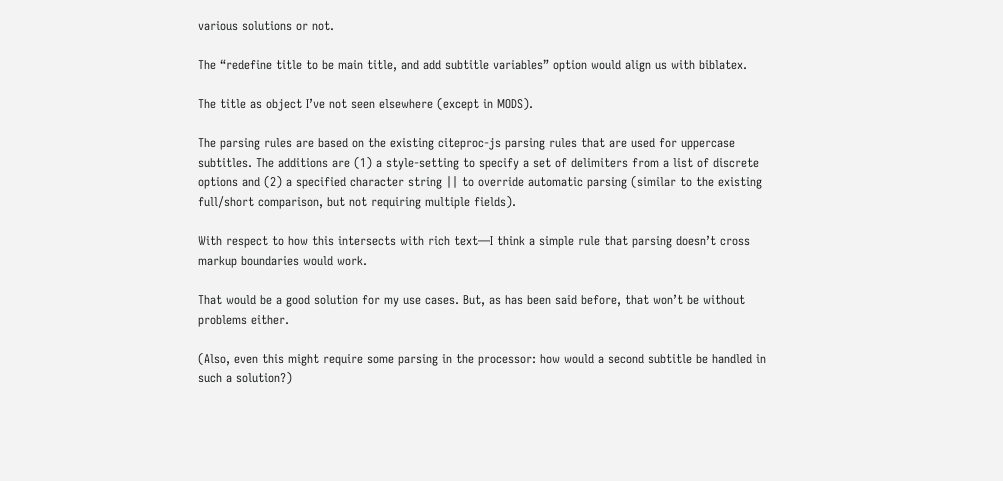various solutions or not.

The “redefine title to be main title, and add subtitle variables” option would align us with biblatex.

The title as object I’ve not seen elsewhere (except in MODS).

The parsing rules are based on the existing citeproc-js parsing rules that are used for uppercase subtitles. The additions are (1) a style-setting to specify a set of delimiters from a list of discrete options and (2) a specified character string || to override automatic parsing (similar to the existing full/short comparison, but not requiring multiple fields).

With respect to how this intersects with rich text—I think a simple rule that parsing doesn’t cross markup boundaries would work.

That would be a good solution for my use cases. But, as has been said before, that won’t be without problems either.

(Also, even this might require some parsing in the processor: how would a second subtitle be handled in such a solution?)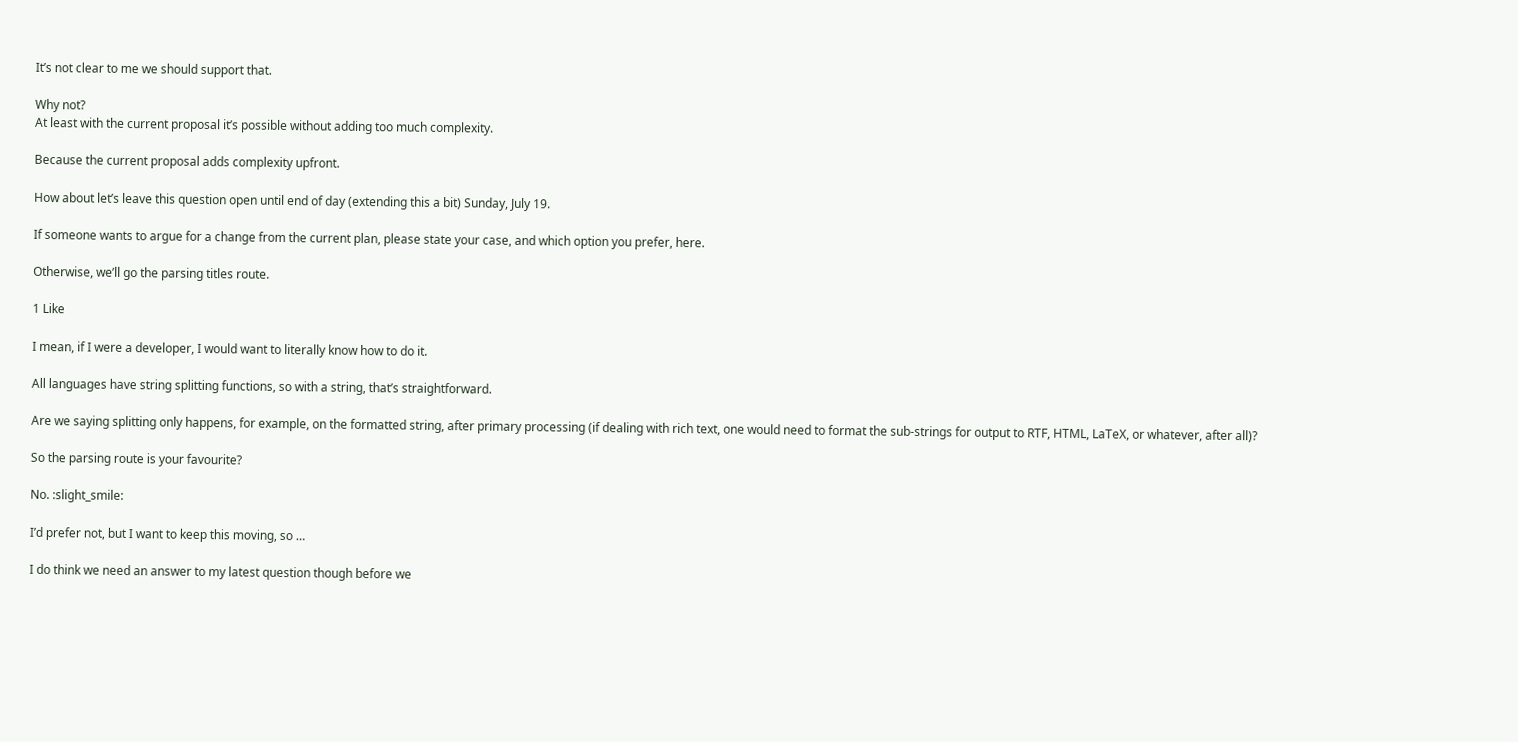It’s not clear to me we should support that.

Why not?
At least with the current proposal it’s possible without adding too much complexity.

Because the current proposal adds complexity upfront.

How about let’s leave this question open until end of day (extending this a bit) Sunday, July 19.

If someone wants to argue for a change from the current plan, please state your case, and which option you prefer, here.

Otherwise, we’ll go the parsing titles route.

1 Like

I mean, if I were a developer, I would want to literally know how to do it.

All languages have string splitting functions, so with a string, that’s straightforward.

Are we saying splitting only happens, for example, on the formatted string, after primary processing (if dealing with rich text, one would need to format the sub-strings for output to RTF, HTML, LaTeX, or whatever, after all)?

So the parsing route is your favourite?

No. :slight_smile:

I’d prefer not, but I want to keep this moving, so …

I do think we need an answer to my latest question though before we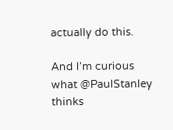actually do this.

And I’m curious what @PaulStanley thinks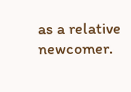as a relative newcomer.